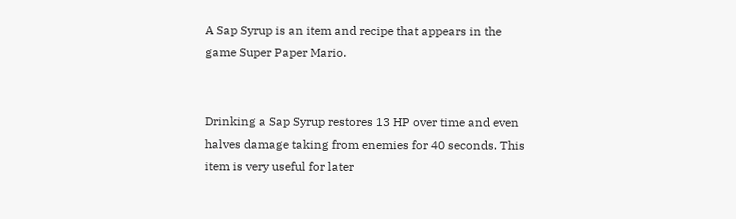A Sap Syrup is an item and recipe that appears in the game Super Paper Mario.


Drinking a Sap Syrup restores 13 HP over time and even halves damage taking from enemies for 40 seconds. This item is very useful for later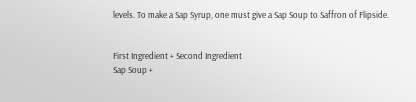levels. To make a Sap Syrup, one must give a Sap Soup to Saffron of Flipside.


First Ingredient + Second Ingredient
Sap Soup +